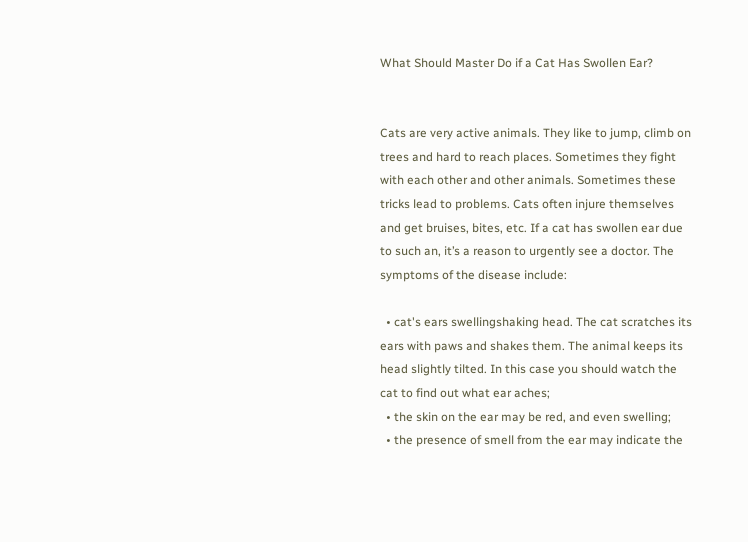What Should Master Do if a Cat Has Swollen Ear?


Cats are very active animals. They like to jump, climb on trees and hard to reach places. Sometimes they fight with each other and other animals. Sometimes these tricks lead to problems. Cats often injure themselves and get bruises, bites, etc. If a cat has swollen ear due to such an, it’s a reason to urgently see a doctor. The symptoms of the disease include:

  • cat's ears swellingshaking head. The cat scratches its ears with paws and shakes them. The animal keeps its head slightly tilted. In this case you should watch the cat to find out what ear aches;
  • the skin on the ear may be red, and even swelling;
  • the presence of smell from the ear may indicate the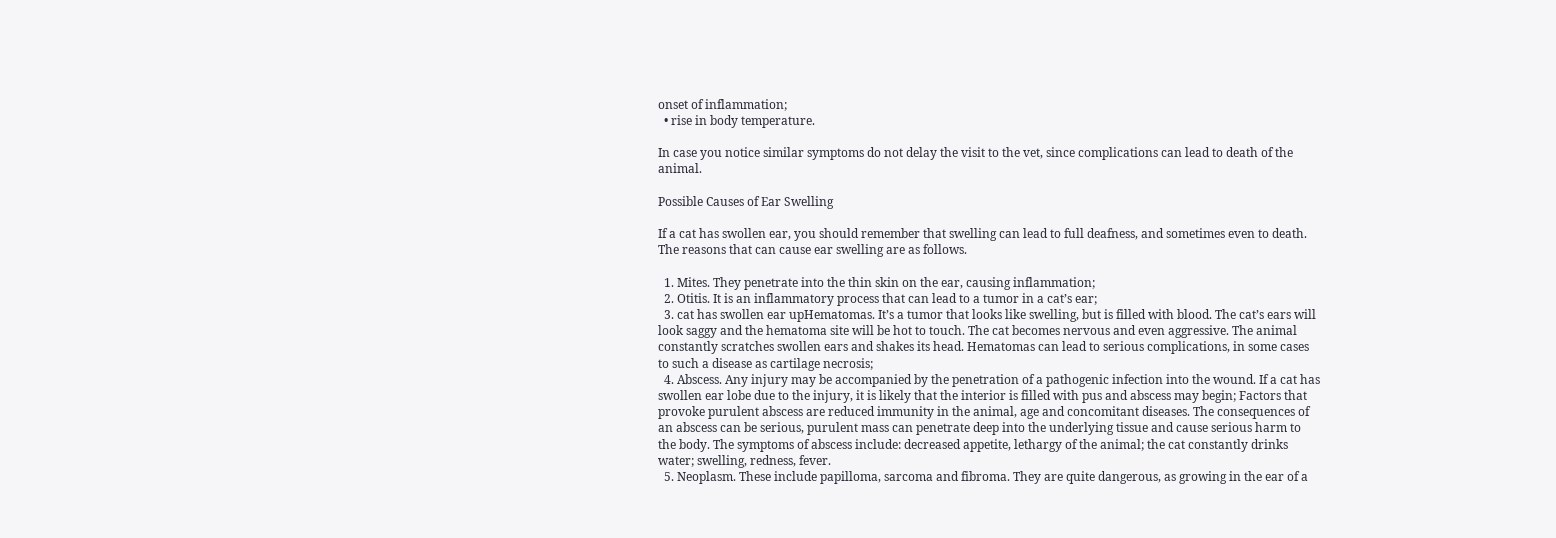onset of inflammation;
  • rise in body temperature.

In case you notice similar symptoms do not delay the visit to the vet, since complications can lead to death of the animal.

Possible Causes of Ear Swelling

If a cat has swollen ear, you should remember that swelling can lead to full deafness, and sometimes even to death. The reasons that can cause ear swelling are as follows.

  1. Mites. They penetrate into the thin skin on the ear, causing inflammation;
  2. Otitis. It is an inflammatory process that can lead to a tumor in a cat’s ear;
  3. cat has swollen ear upHematomas. It’s a tumor that looks like swelling, but is filled with blood. The cat’s ears will look saggy and the hematoma site will be hot to touch. The cat becomes nervous and even aggressive. The animal constantly scratches swollen ears and shakes its head. Hematomas can lead to serious complications, in some cases to such a disease as cartilage necrosis;
  4. Abscess. Any injury may be accompanied by the penetration of a pathogenic infection into the wound. If a cat has swollen ear lobe due to the injury, it is likely that the interior is filled with pus and abscess may begin; Factors that provoke purulent abscess are reduced immunity in the animal, age and concomitant diseases. The consequences of an abscess can be serious, purulent mass can penetrate deep into the underlying tissue and cause serious harm to the body. The symptoms of abscess include: decreased appetite, lethargy of the animal; the cat constantly drinks water; swelling, redness, fever.
  5. Neoplasm. These include papilloma, sarcoma and fibroma. They are quite dangerous, as growing in the ear of a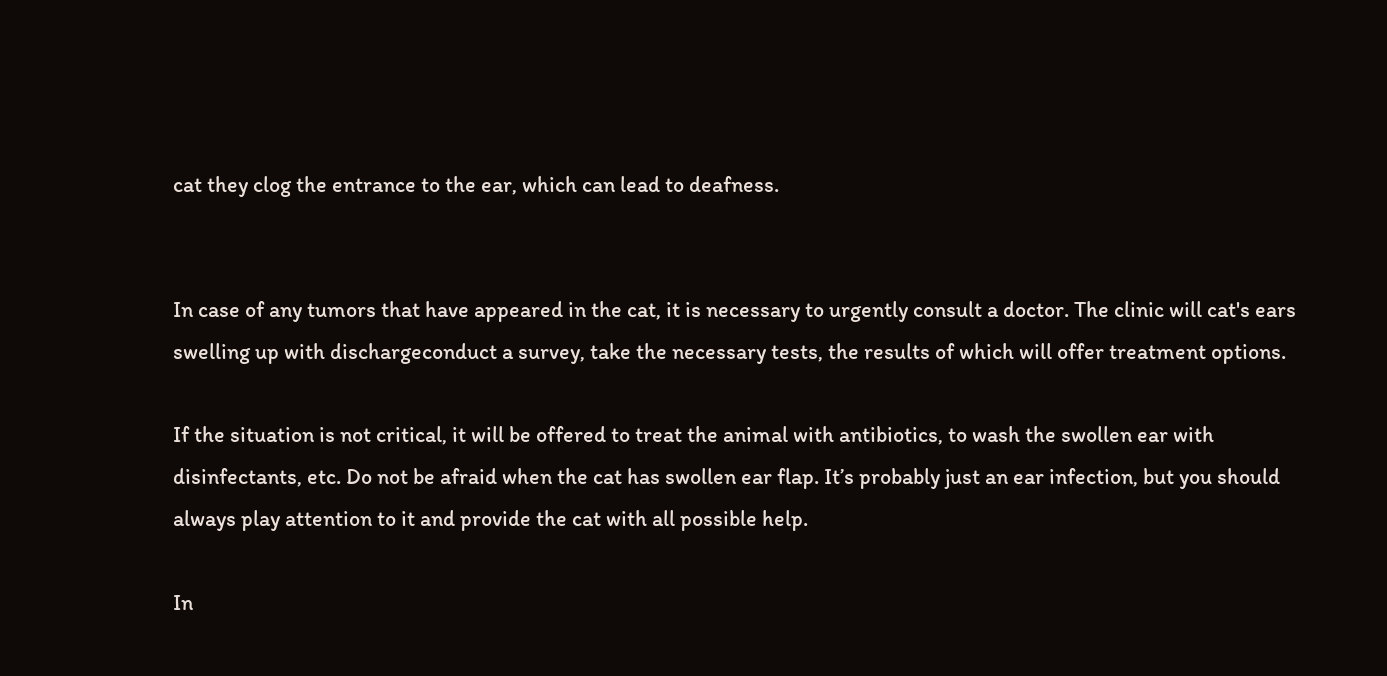cat they clog the entrance to the ear, which can lead to deafness.


In case of any tumors that have appeared in the cat, it is necessary to urgently consult a doctor. The clinic will cat's ears swelling up with dischargeconduct a survey, take the necessary tests, the results of which will offer treatment options.

If the situation is not critical, it will be offered to treat the animal with antibiotics, to wash the swollen ear with disinfectants, etc. Do not be afraid when the cat has swollen ear flap. It’s probably just an ear infection, but you should always play attention to it and provide the cat with all possible help.

In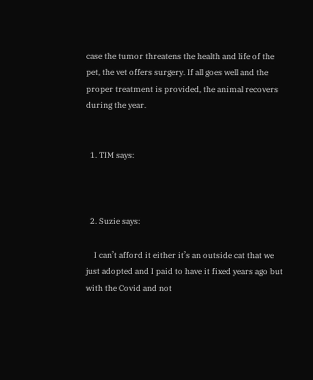case the tumor threatens the health and life of the pet, the vet offers surgery. If all goes well and the proper treatment is provided, the animal recovers during the year.


  1. TIM says:



  2. Suzie says:

    I can’t afford it either it’s an outside cat that we just adopted and I paid to have it fixed years ago but with the Covid and not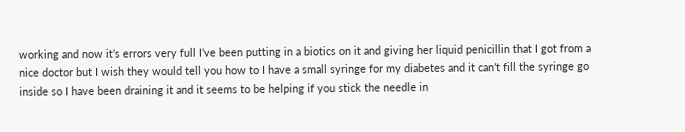working and now it’s errors very full I’ve been putting in a biotics on it and giving her liquid penicillin that I got from a nice doctor but I wish they would tell you how to I have a small syringe for my diabetes and it can’t fill the syringe go inside so I have been draining it and it seems to be helping if you stick the needle in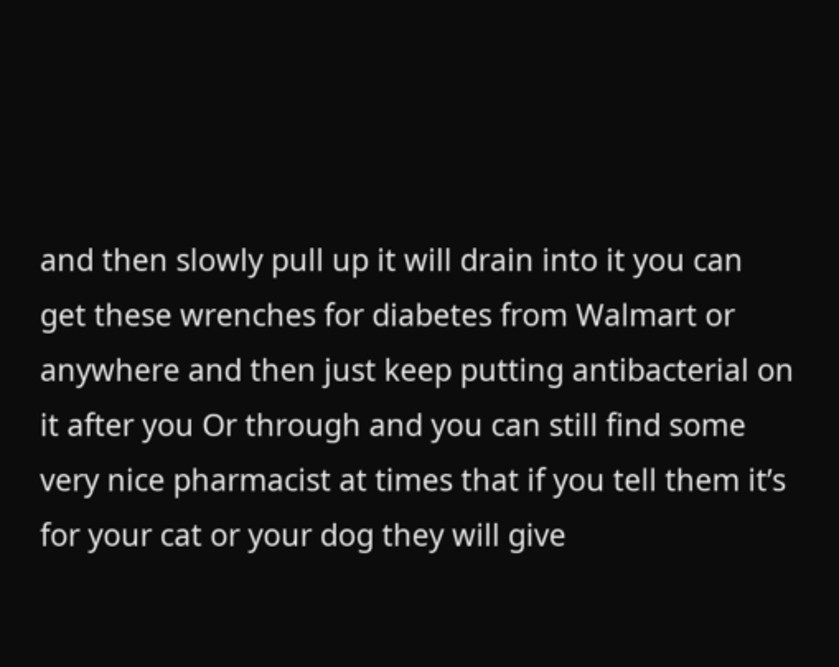and then slowly pull up it will drain into it you can get these wrenches for diabetes from Walmart or anywhere and then just keep putting antibacterial on it after you Or through and you can still find some very nice pharmacist at times that if you tell them it’s for your cat or your dog they will give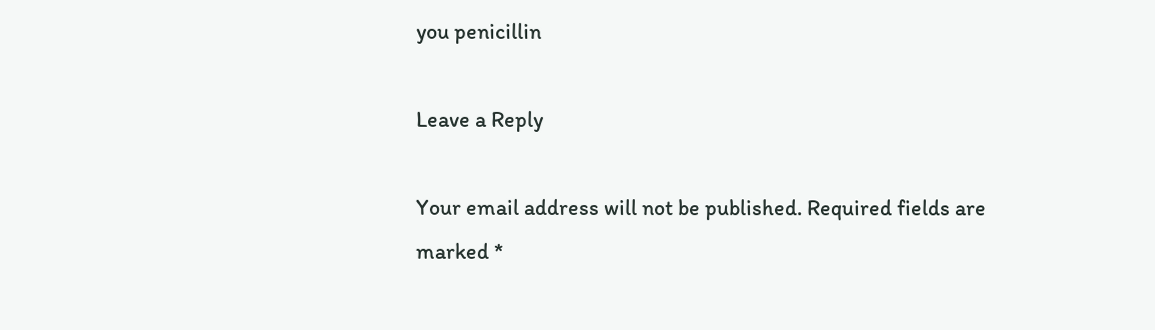you penicillin

Leave a Reply

Your email address will not be published. Required fields are marked *